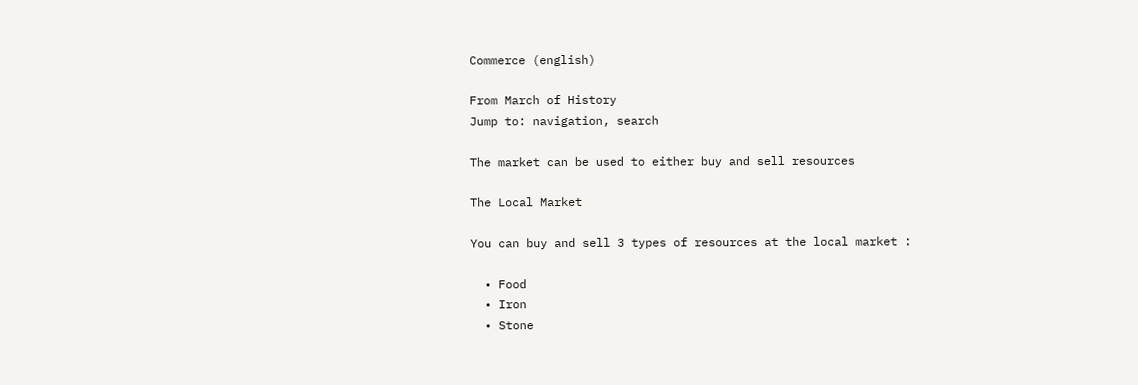Commerce (english)

From March of History
Jump to: navigation, search

The market can be used to either buy and sell resources

The Local Market

You can buy and sell 3 types of resources at the local market :

  • Food
  • Iron
  • Stone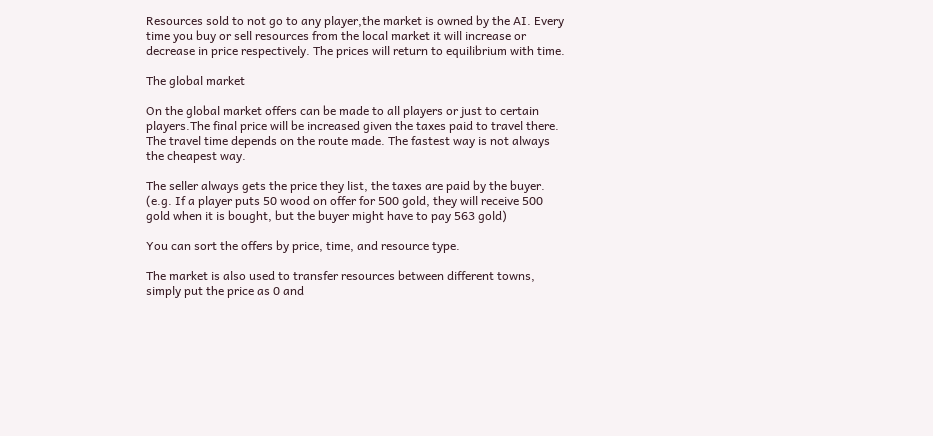Resources sold to not go to any player,the market is owned by the AI. Every time you buy or sell resources from the local market it will increase or decrease in price respectively. The prices will return to equilibrium with time.

The global market

On the global market offers can be made to all players or just to certain players.The final price will be increased given the taxes paid to travel there. The travel time depends on the route made. The fastest way is not always the cheapest way.

The seller always gets the price they list, the taxes are paid by the buyer. (e.g. If a player puts 50 wood on offer for 500 gold, they will receive 500 gold when it is bought, but the buyer might have to pay 563 gold)

You can sort the offers by price, time, and resource type.

The market is also used to transfer resources between different towns, simply put the price as 0 and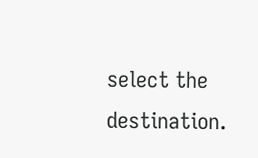select the destination.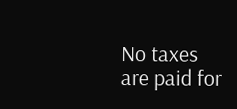No taxes are paid for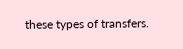these types of transfers.